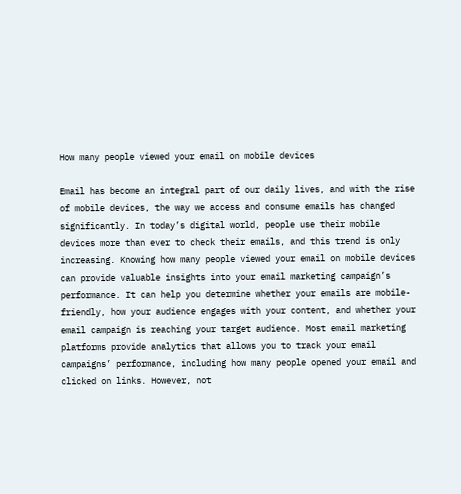How many people viewed your email on mobile devices

Email has become an integral part of our daily lives, and with the rise of mobile devices, the way we access and consume emails has changed significantly. In today’s digital world, people use their mobile devices more than ever to check their emails, and this trend is only increasing. Knowing how many people viewed your email on mobile devices can provide valuable insights into your email marketing campaign’s performance. It can help you determine whether your emails are mobile-friendly, how your audience engages with your content, and whether your email campaign is reaching your target audience. Most email marketing platforms provide analytics that allows you to track your email campaigns’ performance, including how many people opened your email and clicked on links. However, not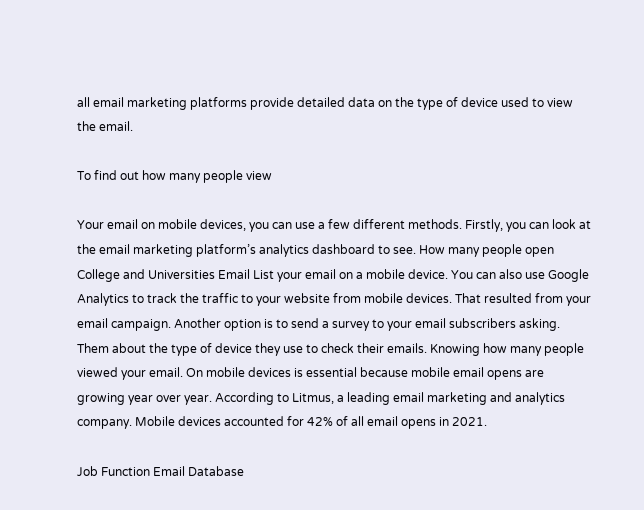all email marketing platforms provide detailed data on the type of device used to view the email.

To find out how many people view

Your email on mobile devices, you can use a few different methods. Firstly, you can look at the email marketing platform’s analytics dashboard to see. How many people open College and Universities Email List your email on a mobile device. You can also use Google Analytics to track the traffic to your website from mobile devices. That resulted from your email campaign. Another option is to send a survey to your email subscribers asking. Them about the type of device they use to check their emails. Knowing how many people viewed your email. On mobile devices is essential because mobile email opens are growing year over year. According to Litmus, a leading email marketing and analytics company. Mobile devices accounted for 42% of all email opens in 2021.

Job Function Email Database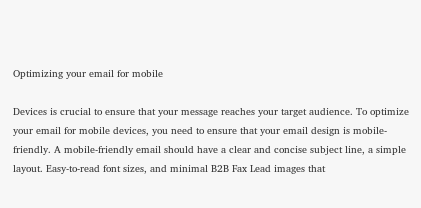Optimizing your email for mobile

Devices is crucial to ensure that your message reaches your target audience. To optimize your email for mobile devices, you need to ensure that your email design is mobile-friendly. A mobile-friendly email should have a clear and concise subject line, a simple layout. Easy-to-read font sizes, and minimal B2B Fax Lead images that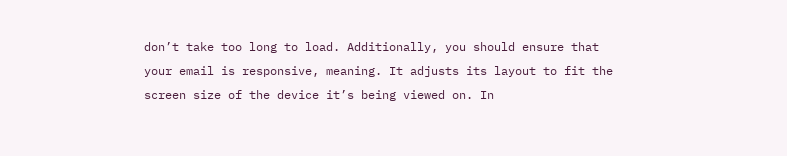don’t take too long to load. Additionally, you should ensure that your email is responsive, meaning. It adjusts its layout to fit the screen size of the device it’s being viewed on. In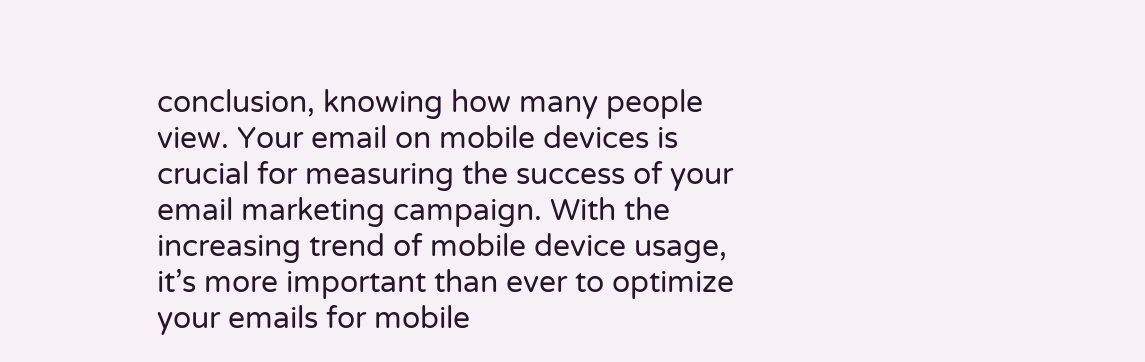conclusion, knowing how many people view. Your email on mobile devices is crucial for measuring the success of your email marketing campaign. With the increasing trend of mobile device usage, it’s more important than ever to optimize your emails for mobile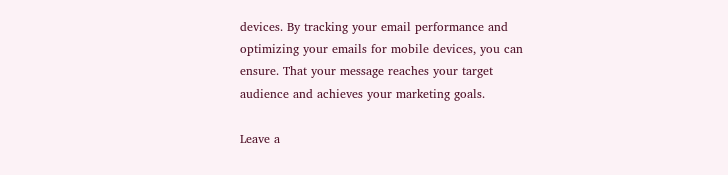devices. By tracking your email performance and optimizing your emails for mobile devices, you can ensure. That your message reaches your target audience and achieves your marketing goals.

Leave a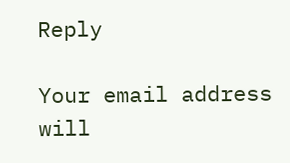Reply

Your email address will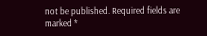not be published. Required fields are marked *